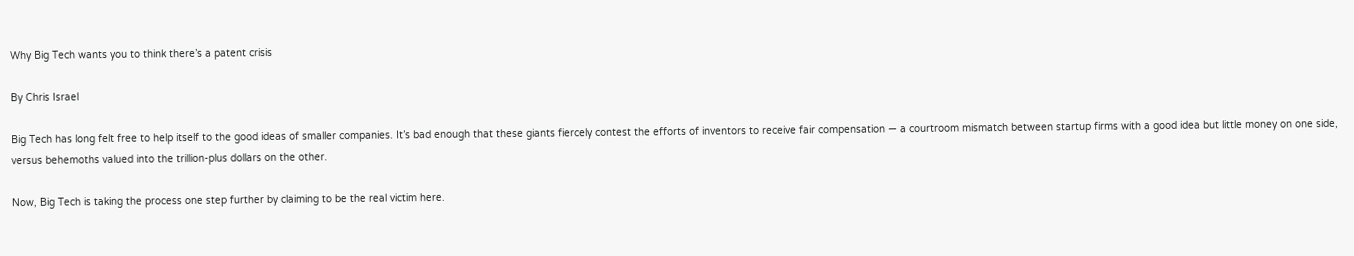Why Big Tech wants you to think there’s a patent crisis

By Chris Israel

Big Tech has long felt free to help itself to the good ideas of smaller companies. It’s bad enough that these giants fiercely contest the efforts of inventors to receive fair compensation — a courtroom mismatch between startup firms with a good idea but little money on one side, versus behemoths valued into the trillion-plus dollars on the other.

Now, Big Tech is taking the process one step further by claiming to be the real victim here.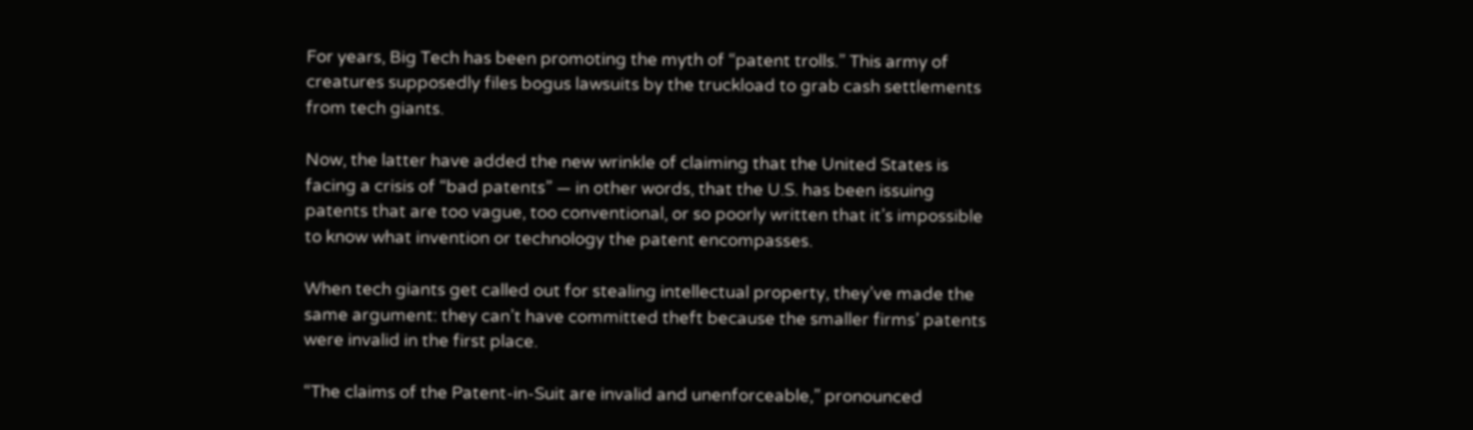For years, Big Tech has been promoting the myth of “patent trolls.” This army of creatures supposedly files bogus lawsuits by the truckload to grab cash settlements from tech giants.

Now, the latter have added the new wrinkle of claiming that the United States is facing a crisis of “bad patents” — in other words, that the U.S. has been issuing patents that are too vague, too conventional, or so poorly written that it’s impossible to know what invention or technology the patent encompasses.

When tech giants get called out for stealing intellectual property, they’ve made the same argument: they can’t have committed theft because the smaller firms’ patents were invalid in the first place.

“The claims of the Patent-in-Suit are invalid and unenforceable,” pronounced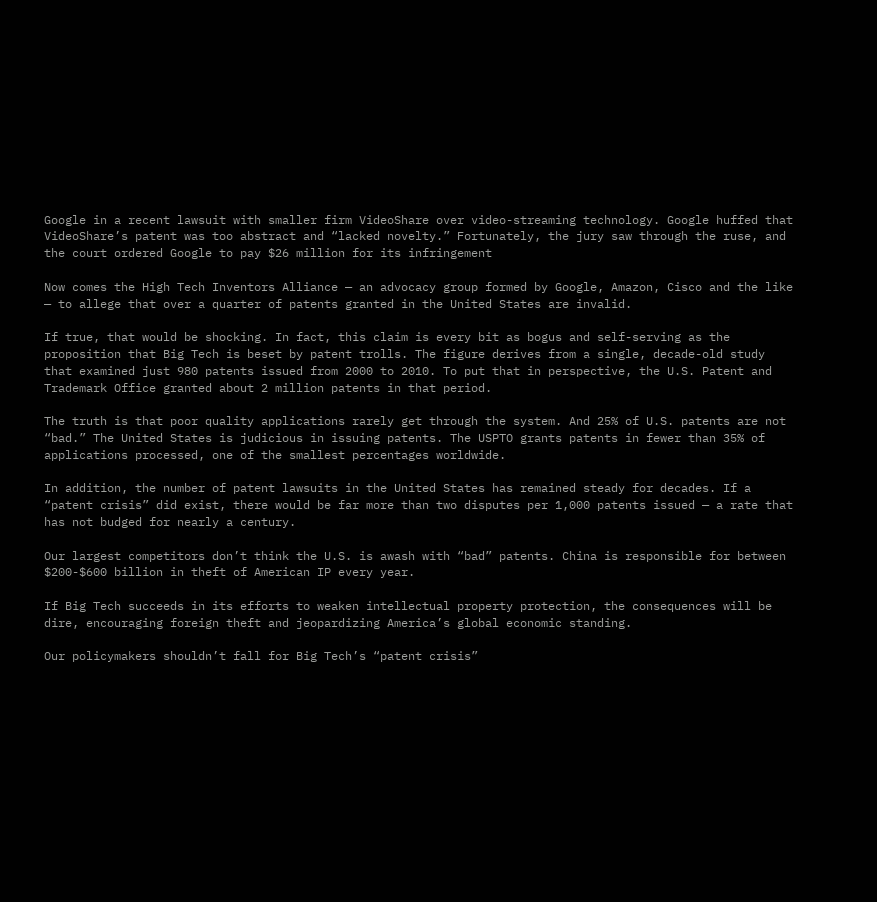Google in a recent lawsuit with smaller firm VideoShare over video-streaming technology. Google huffed that VideoShare’s patent was too abstract and “lacked novelty.” Fortunately, the jury saw through the ruse, and the court ordered Google to pay $26 million for its infringement

Now comes the High Tech Inventors Alliance — an advocacy group formed by Google, Amazon, Cisco and the like — to allege that over a quarter of patents granted in the United States are invalid.

If true, that would be shocking. In fact, this claim is every bit as bogus and self-serving as the proposition that Big Tech is beset by patent trolls. The figure derives from a single, decade-old study that examined just 980 patents issued from 2000 to 2010. To put that in perspective, the U.S. Patent and Trademark Office granted about 2 million patents in that period.

The truth is that poor quality applications rarely get through the system. And 25% of U.S. patents are not “bad.” The United States is judicious in issuing patents. The USPTO grants patents in fewer than 35% of applications processed, one of the smallest percentages worldwide.

In addition, the number of patent lawsuits in the United States has remained steady for decades. If a “patent crisis” did exist, there would be far more than two disputes per 1,000 patents issued — a rate that has not budged for nearly a century.

Our largest competitors don’t think the U.S. is awash with “bad” patents. China is responsible for between $200-$600 billion in theft of American IP every year.

If Big Tech succeeds in its efforts to weaken intellectual property protection, the consequences will be dire, encouraging foreign theft and jeopardizing America’s global economic standing.

Our policymakers shouldn’t fall for Big Tech’s “patent crisis”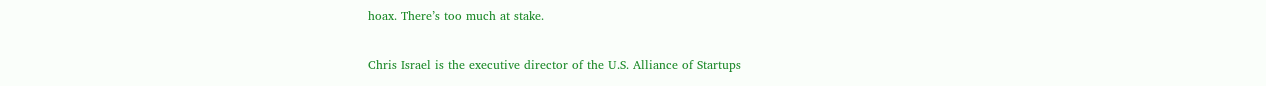hoax. There’s too much at stake.

Chris Israel is the executive director of the U.S. Alliance of Startups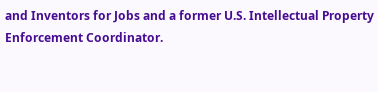and Inventors for Jobs and a former U.S. Intellectual Property Enforcement Coordinator.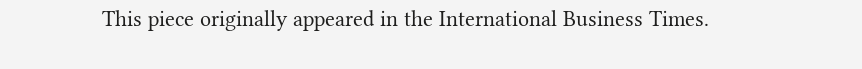This piece originally appeared in the International Business Times.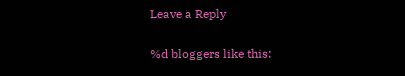Leave a Reply

%d bloggers like this: